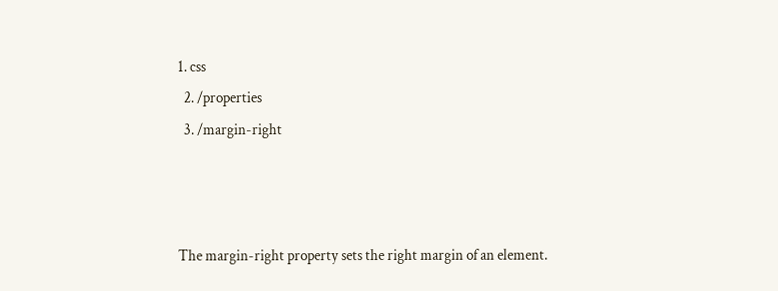1. css
  2. /properties
  3. /margin-right



The margin-right property sets the right margin of an element.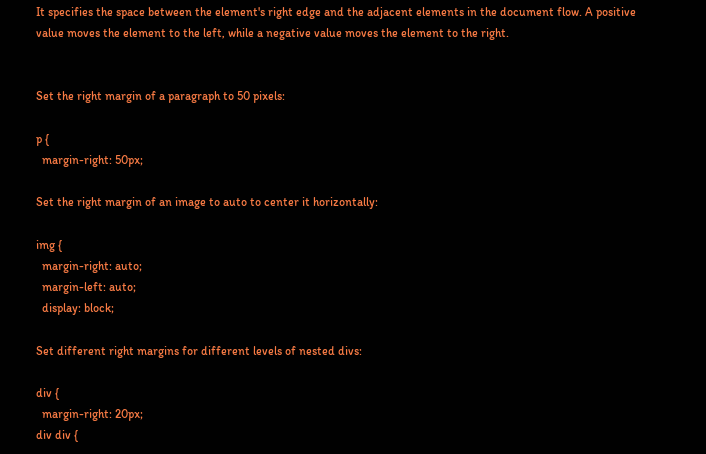It specifies the space between the element's right edge and the adjacent elements in the document flow. A positive value moves the element to the left, while a negative value moves the element to the right.


Set the right margin of a paragraph to 50 pixels:

p {
  margin-right: 50px;

Set the right margin of an image to auto to center it horizontally:

img {
  margin-right: auto;
  margin-left: auto;
  display: block;

Set different right margins for different levels of nested divs:

div {
  margin-right: 20px;
div div {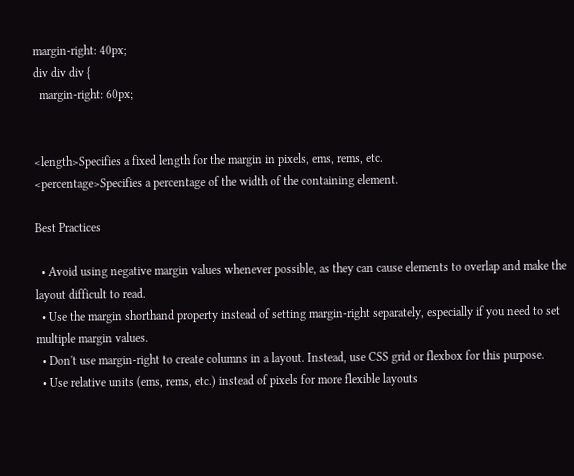margin-right: 40px;
div div div {
  margin-right: 60px;


<length>Specifies a fixed length for the margin in pixels, ems, rems, etc.
<percentage>Specifies a percentage of the width of the containing element.

Best Practices

  • Avoid using negative margin values whenever possible, as they can cause elements to overlap and make the layout difficult to read.
  • Use the margin shorthand property instead of setting margin-right separately, especially if you need to set multiple margin values.
  • Don't use margin-right to create columns in a layout. Instead, use CSS grid or flexbox for this purpose.
  • Use relative units (ems, rems, etc.) instead of pixels for more flexible layouts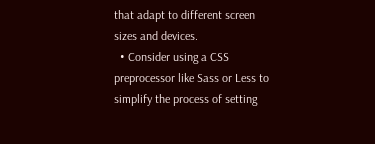that adapt to different screen sizes and devices.
  • Consider using a CSS preprocessor like Sass or Less to simplify the process of setting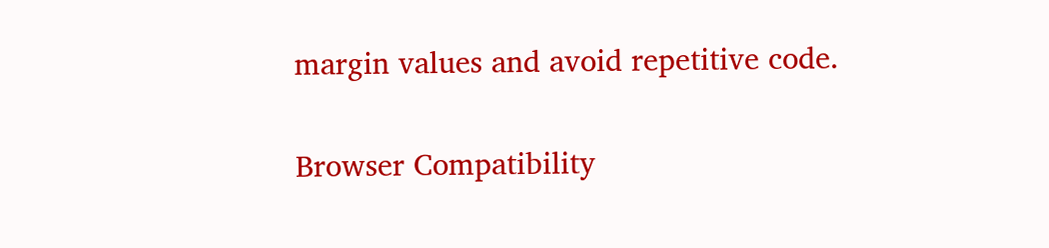margin values and avoid repetitive code.

Browser Compatibility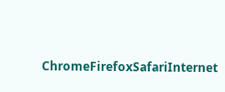ChromeFirefoxSafariInternet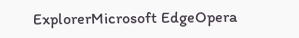ExplorerMicrosoft EdgeOpera